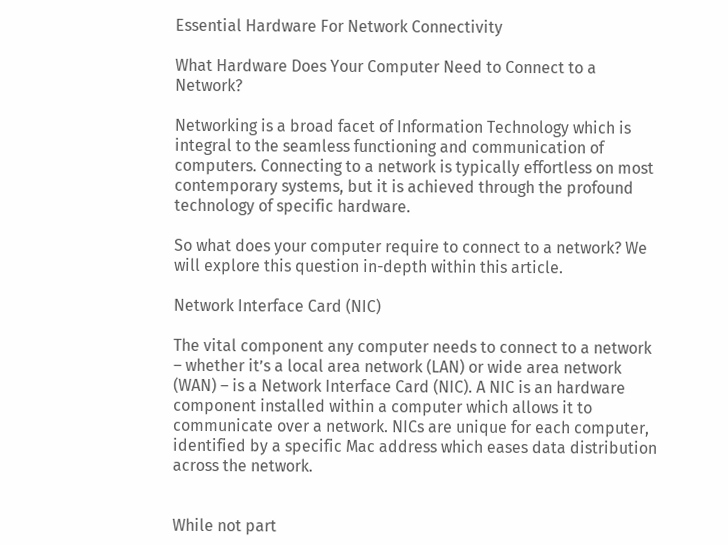Essential Hardware For Network Connectivity

What Hardware Does Your Computer Need to Connect to a Network?

Networking is a broad facet of Information Technology which is integral to the seamless functioning and communication of computers. Connecting to a network is typically effortless on most contemporary systems, but it is achieved through the profound technology of specific hardware.

So what does your computer require to connect to a network? We will explore this question in-depth within this article.

Network Interface Card (NIC)

The vital component any computer needs to connect to a network – whether it’s a local area network (LAN) or wide area network (WAN) – is a Network Interface Card (NIC). A NIC is an hardware component installed within a computer which allows it to communicate over a network. NICs are unique for each computer, identified by a specific Mac address which eases data distribution across the network.


While not part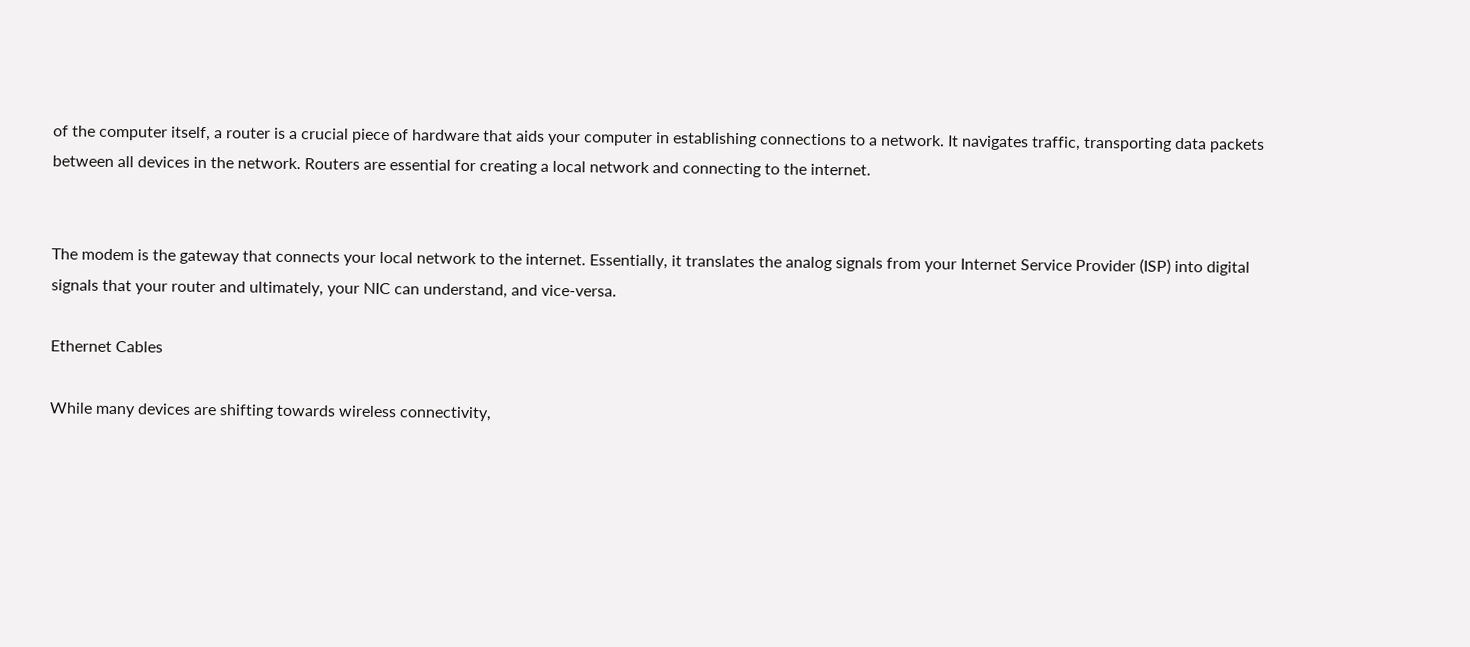of the computer itself, a router is a crucial piece of hardware that aids your computer in establishing connections to a network. It navigates traffic, transporting data packets between all devices in the network. Routers are essential for creating a local network and connecting to the internet.


The modem is the gateway that connects your local network to the internet. Essentially, it translates the analog signals from your Internet Service Provider (ISP) into digital signals that your router and ultimately, your NIC can understand, and vice-versa.

Ethernet Cables

While many devices are shifting towards wireless connectivity,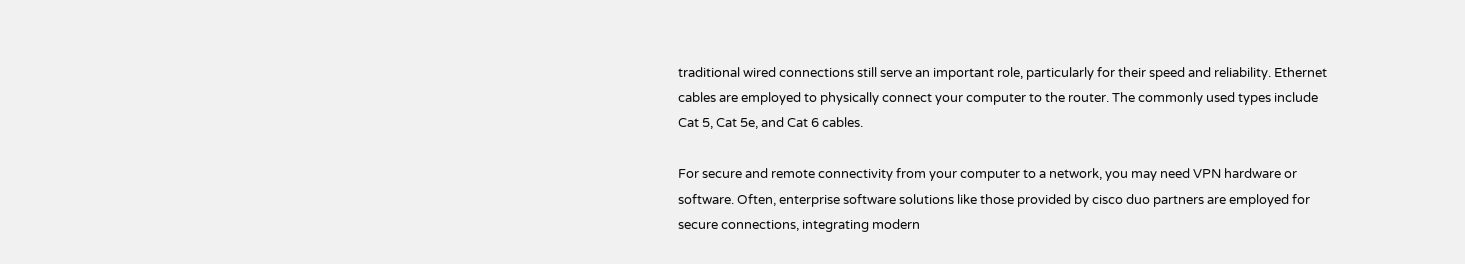traditional wired connections still serve an important role, particularly for their speed and reliability. Ethernet cables are employed to physically connect your computer to the router. The commonly used types include Cat 5, Cat 5e, and Cat 6 cables.

For secure and remote connectivity from your computer to a network, you may need VPN hardware or software. Often, enterprise software solutions like those provided by cisco duo partners are employed for secure connections, integrating modern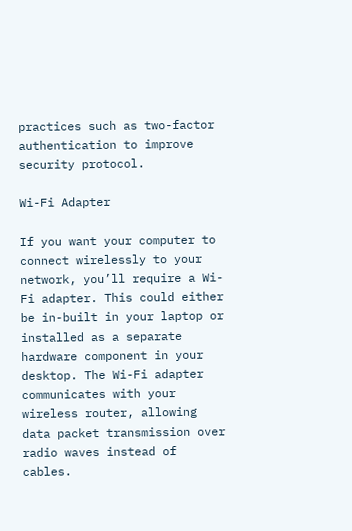practices such as two-factor authentication to improve security protocol.

Wi-Fi Adapter

If you want your computer to connect wirelessly to your network, you’ll require a Wi-Fi adapter. This could either be in-built in your laptop or installed as a separate hardware component in your desktop. The Wi-Fi adapter communicates with your wireless router, allowing data packet transmission over radio waves instead of cables.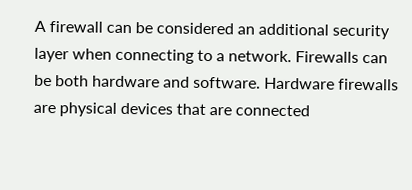A firewall can be considered an additional security layer when connecting to a network. Firewalls can be both hardware and software. Hardware firewalls are physical devices that are connected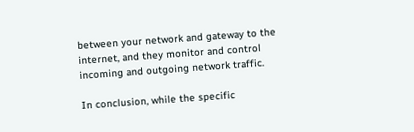between your network and gateway to the internet, and they monitor and control incoming and outgoing network traffic.

In conclusion, while the specific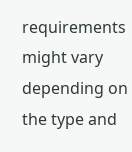requirements might vary depending on the type and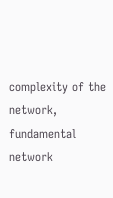complexity of the network, fundamental network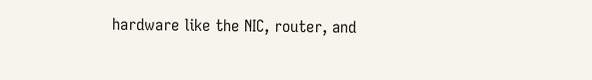hardware like the NIC, router, and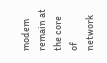modem remain at the core of network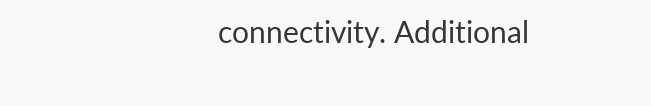connectivity. Additional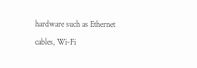hardware such as Ethernet cables, Wi-Fi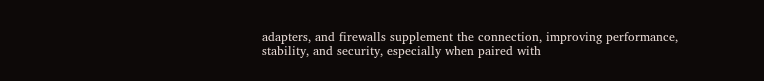adapters, and firewalls supplement the connection, improving performance, stability, and security, especially when paired with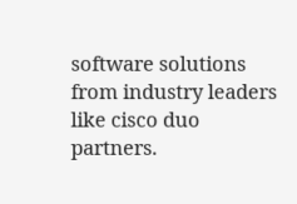software solutions from industry leaders like cisco duo partners.